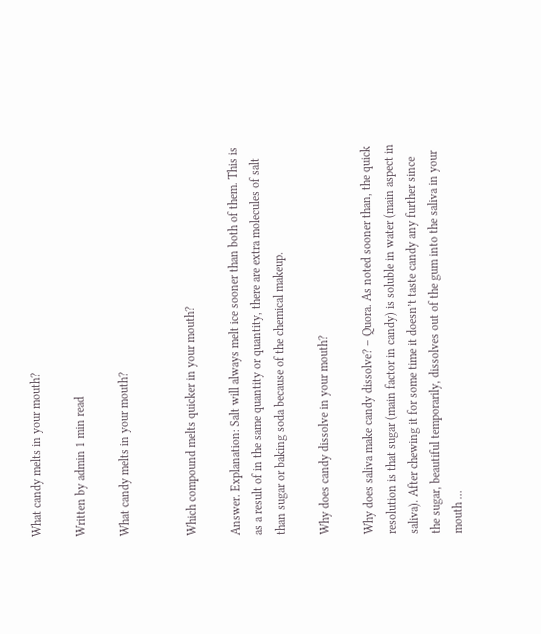What candy melts in your mouth?

Written by admin 1 min read

What candy melts in your mouth?


Which compound melts quicker in your mouth?

Answer. Explanation: Salt will always melt ice sooner than both of them. This is as a result of in the same quantity or quantity, there are extra molecules of salt than sugar or baking soda because of the chemical makeup.

Why does candy dissolve in your mouth?

Why does saliva make candy dissolve? – Quora. As noted sooner than, the quick resolution is that sugar (main factor in candy) is soluble in water (main aspect in saliva). After chewing it for some time it doesn’t taste candy any further since the sugar, beautiful temporarily, dissolves out of the gum into the saliva in your mouth …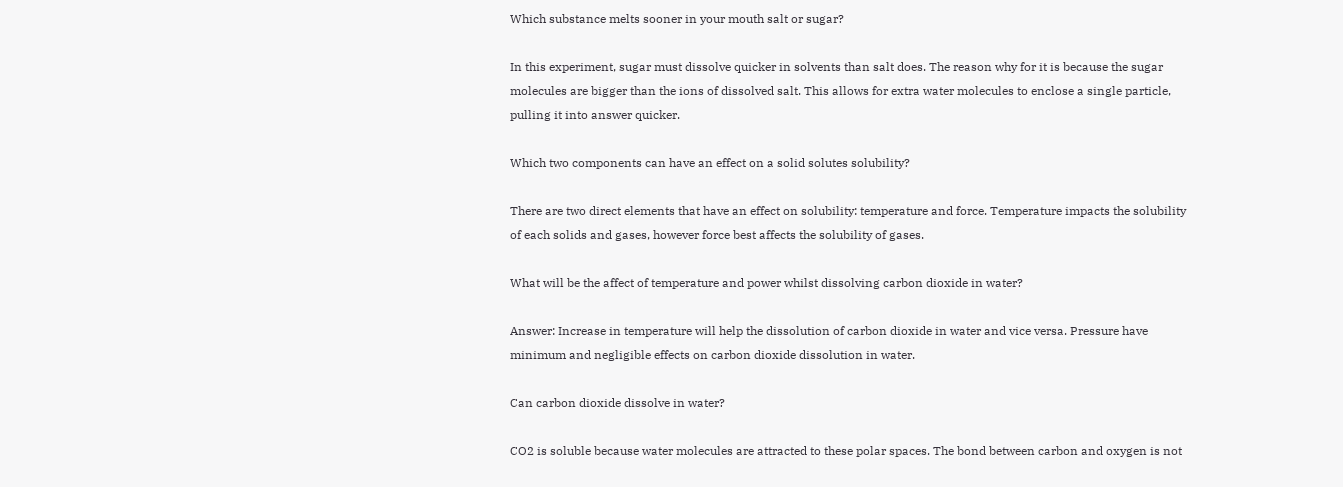Which substance melts sooner in your mouth salt or sugar?

In this experiment, sugar must dissolve quicker in solvents than salt does. The reason why for it is because the sugar molecules are bigger than the ions of dissolved salt. This allows for extra water molecules to enclose a single particle, pulling it into answer quicker.

Which two components can have an effect on a solid solutes solubility?

There are two direct elements that have an effect on solubility: temperature and force. Temperature impacts the solubility of each solids and gases, however force best affects the solubility of gases.

What will be the affect of temperature and power whilst dissolving carbon dioxide in water?

Answer: Increase in temperature will help the dissolution of carbon dioxide in water and vice versa. Pressure have minimum and negligible effects on carbon dioxide dissolution in water.

Can carbon dioxide dissolve in water?

CO2 is soluble because water molecules are attracted to these polar spaces. The bond between carbon and oxygen is not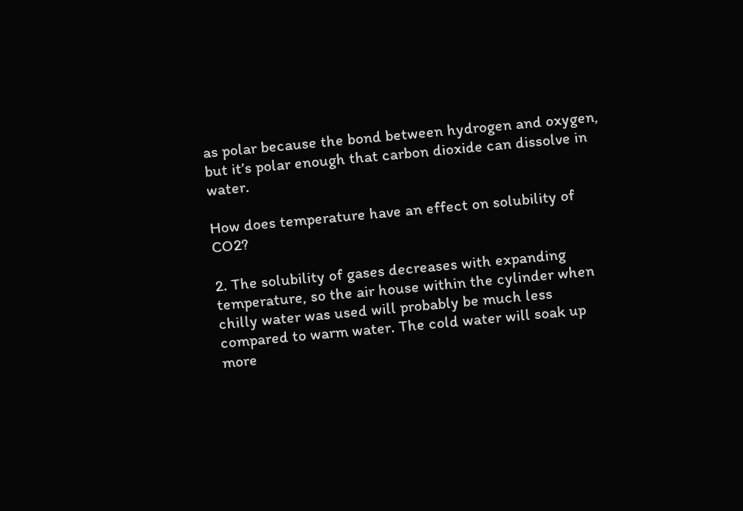as polar because the bond between hydrogen and oxygen, but it’s polar enough that carbon dioxide can dissolve in water.

How does temperature have an effect on solubility of CO2?

2. The solubility of gases decreases with expanding temperature, so the air house within the cylinder when chilly water was used will probably be much less compared to warm water. The cold water will soak up more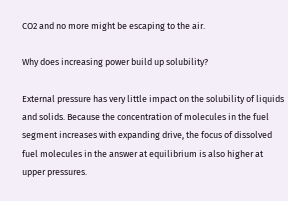CO2 and no more might be escaping to the air.

Why does increasing power build up solubility?

External pressure has very little impact on the solubility of liquids and solids. Because the concentration of molecules in the fuel segment increases with expanding drive, the focus of dissolved fuel molecules in the answer at equilibrium is also higher at upper pressures.